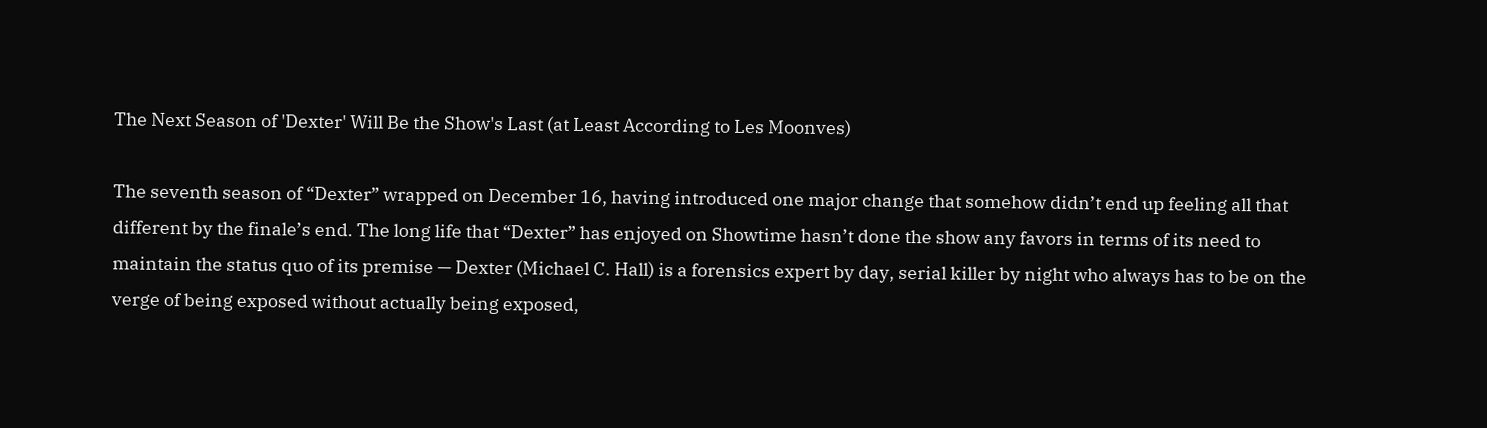The Next Season of 'Dexter' Will Be the Show's Last (at Least According to Les Moonves)

The seventh season of “Dexter” wrapped on December 16, having introduced one major change that somehow didn’t end up feeling all that different by the finale’s end. The long life that “Dexter” has enjoyed on Showtime hasn’t done the show any favors in terms of its need to maintain the status quo of its premise — Dexter (Michael C. Hall) is a forensics expert by day, serial killer by night who always has to be on the verge of being exposed without actually being exposed,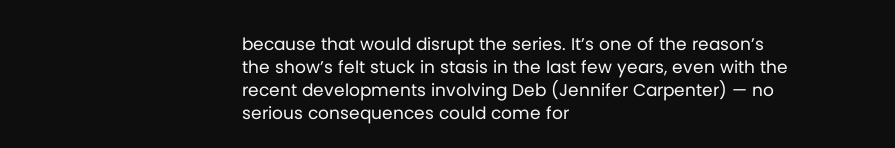because that would disrupt the series. It’s one of the reason’s the show’s felt stuck in stasis in the last few years, even with the recent developments involving Deb (Jennifer Carpenter) — no serious consequences could come for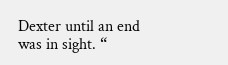Dexter until an end was in sight. “